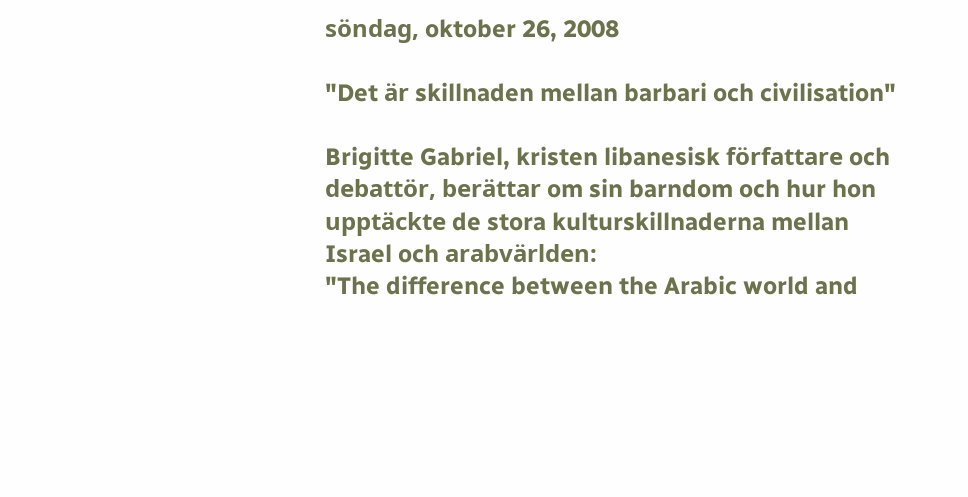söndag, oktober 26, 2008

"Det är skillnaden mellan barbari och civilisation"

Brigitte Gabriel, kristen libanesisk författare och
debattör, berättar om sin barndom och hur hon
upptäckte de stora kulturskillnaderna mellan
Israel och arabvärlden:
"The difference between the Arabic world and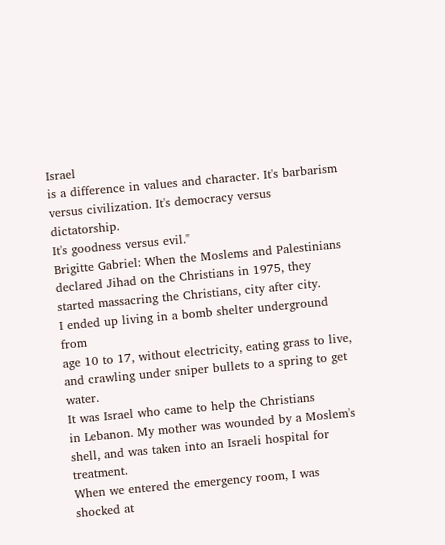Israel
is a difference in values and character. It's barbarism
versus civilization. It's democracy versus dictatorship.
It's goodness versus evil."
Brigitte Gabriel: When the Moslems and Palestinians
declared Jihad on the Christians in 1975, they
started massacring the Christians, city after city.
I ended up living in a bomb shelter underground from
age 10 to 17, without electricity, eating grass to live,
and crawling under sniper bullets to a spring to get water.
It was Israel who came to help the Christians
in Lebanon. My mother was wounded by a Moslem's
shell, and was taken into an Israeli hospital for treatment.
When we entered the emergency room, I was shocked at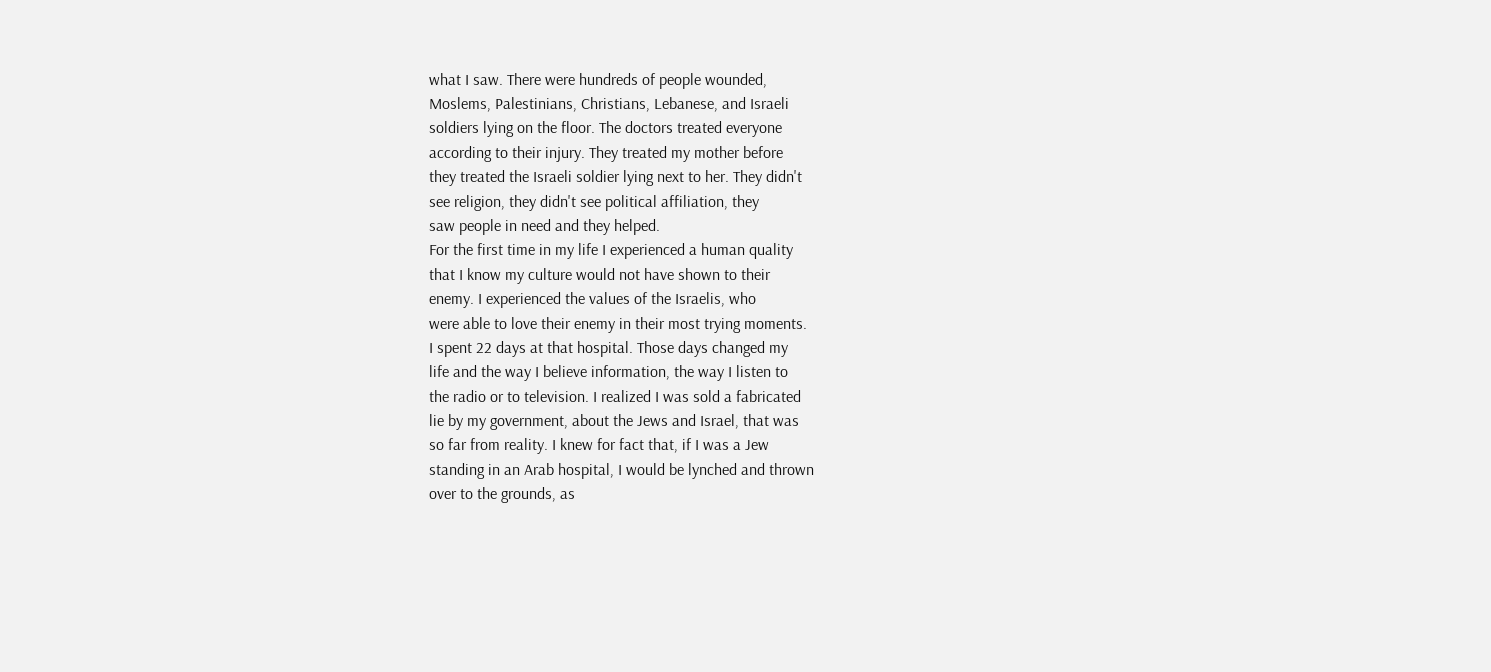what I saw. There were hundreds of people wounded,
Moslems, Palestinians, Christians, Lebanese, and Israeli
soldiers lying on the floor. The doctors treated everyone
according to their injury. They treated my mother before
they treated the Israeli soldier lying next to her. They didn't
see religion, they didn't see political affiliation, they
saw people in need and they helped.
For the first time in my life I experienced a human quality
that I know my culture would not have shown to their
enemy. I experienced the values of the Israelis, who
were able to love their enemy in their most trying moments.
I spent 22 days at that hospital. Those days changed my
life and the way I believe information, the way I listen to
the radio or to television. I realized I was sold a fabricated
lie by my government, about the Jews and Israel, that was
so far from reality. I knew for fact that, if I was a Jew
standing in an Arab hospital, I would be lynched and thrown
over to the grounds, as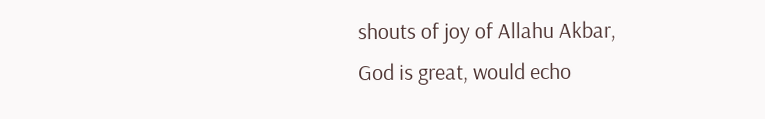shouts of joy of Allahu Akbar,
God is great, would echo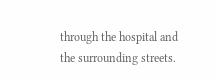through the hospital and
the surrounding streets.